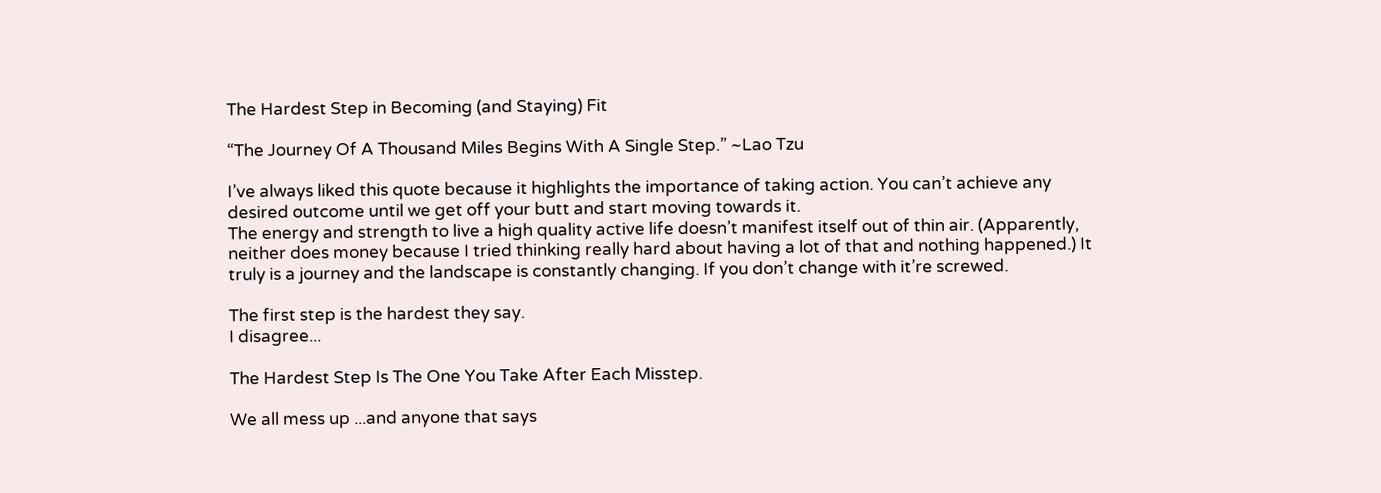The Hardest Step in Becoming (and Staying) Fit

“The Journey Of A Thousand Miles Begins With A Single Step.” ~Lao Tzu

I’ve always liked this quote because it highlights the importance of taking action. You can’t achieve any desired outcome until we get off your butt and start moving towards it.
The energy and strength to live a high quality active life doesn’t manifest itself out of thin air. (Apparently, neither does money because I tried thinking really hard about having a lot of that and nothing happened.) It truly is a journey and the landscape is constantly changing. If you don’t change with it’re screwed.

The first step is the hardest they say.
I disagree...

The Hardest Step Is The One You Take After Each Misstep.

We all mess up ...and anyone that says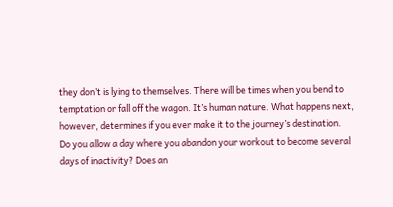they don’t is lying to themselves. There will be times when you bend to temptation or fall off the wagon. It’s human nature. What happens next, however, determines if you ever make it to the journey’s destination.
Do you allow a day where you abandon your workout to become several days of inactivity? Does an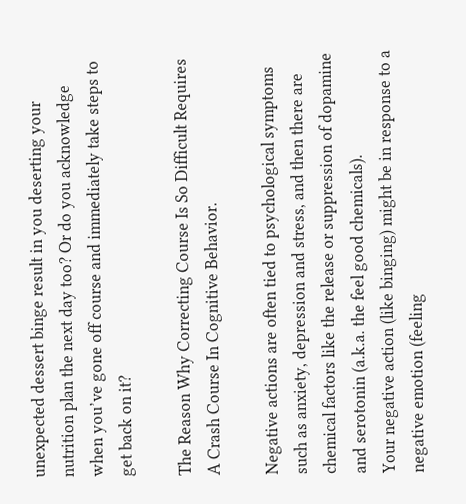unexpected dessert binge result in you deserting your nutrition plan the next day too? Or do you acknowledge when you’ve gone off course and immediately take steps to get back on it?

The Reason Why Correcting Course Is So Difficult Requires A Crash Course In Cognitive Behavior.

Negative actions are often tied to psychological symptoms such as anxiety, depression and stress, and then there are chemical factors like the release or suppression of dopamine and serotonin (a.k.a. the feel good chemicals).
Your negative action (like binging) might be in response to a negative emotion (feeling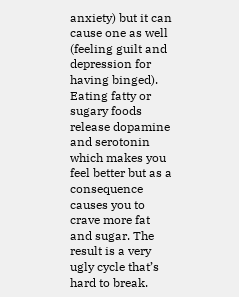anxiety) but it can cause one as well (feeling guilt and depression for having binged). Eating fatty or sugary foods release dopamine and serotonin which makes you feel better but as a consequence causes you to crave more fat and sugar. The result is a very ugly cycle that’s hard to break.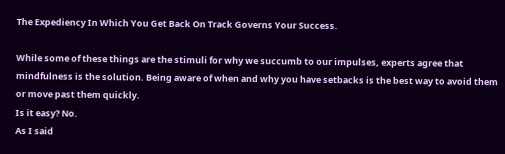The Expediency In Which You Get Back On Track Governs Your Success.

While some of these things are the stimuli for why we succumb to our impulses, experts agree that mindfulness is the solution. Being aware of when and why you have setbacks is the best way to avoid them or move past them quickly.
Is it easy? No.
As I said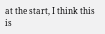at the start, I think this is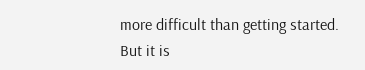more difficult than getting started. But it is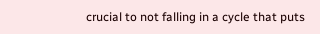crucial to not falling in a cycle that puts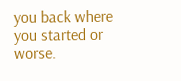you back where you started or worse.